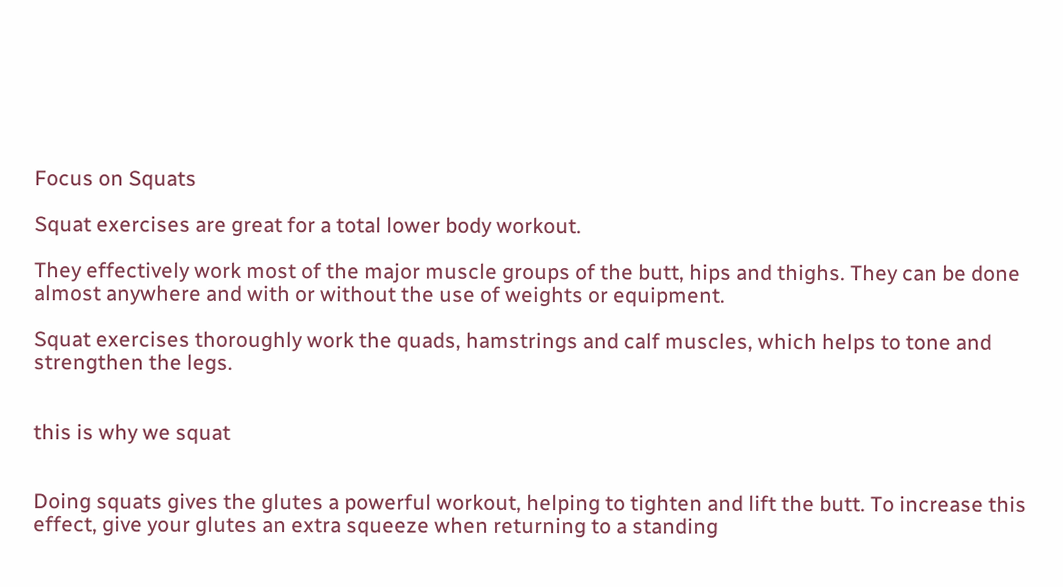Focus on Squats

Squat exercises are great for a total lower body workout.

They effectively work most of the major muscle groups of the butt, hips and thighs. They can be done almost anywhere and with or without the use of weights or equipment.

Squat exercises thoroughly work the quads, hamstrings and calf muscles, which helps to tone and strengthen the legs.


this is why we squat


Doing squats gives the glutes a powerful workout, helping to tighten and lift the butt. To increase this effect, give your glutes an extra squeeze when returning to a standing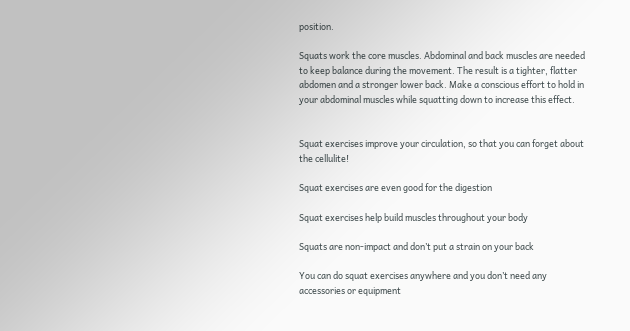position.

Squats work the core muscles. Abdominal and back muscles are needed to keep balance during the movement. The result is a tighter, flatter abdomen and a stronger lower back. Make a conscious effort to hold in your abdominal muscles while squatting down to increase this effect.


Squat exercises improve your circulation, so that you can forget about the cellulite!

Squat exercises are even good for the digestion

Squat exercises help build muscles throughout your body

Squats are non-impact and don’t put a strain on your back

You can do squat exercises anywhere and you don’t need any accessories or equipment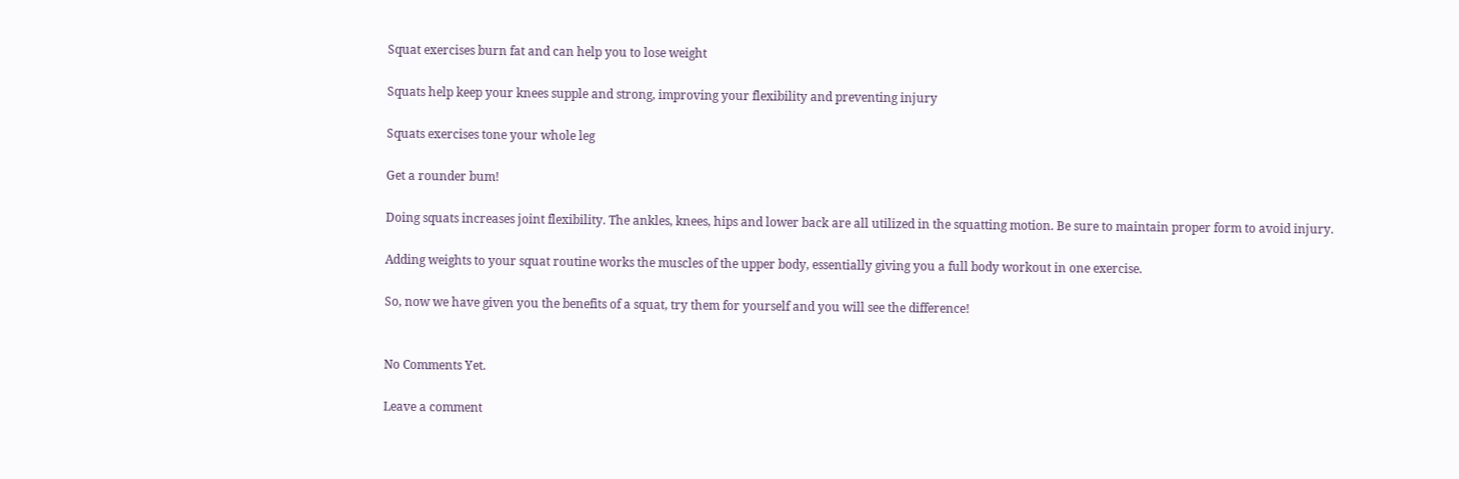Squat exercises burn fat and can help you to lose weight

Squats help keep your knees supple and strong, improving your flexibility and preventing injury

Squats exercises tone your whole leg

Get a rounder bum!

Doing squats increases joint flexibility. The ankles, knees, hips and lower back are all utilized in the squatting motion. Be sure to maintain proper form to avoid injury.

Adding weights to your squat routine works the muscles of the upper body, essentially giving you a full body workout in one exercise.

So, now we have given you the benefits of a squat, try them for yourself and you will see the difference!


No Comments Yet.

Leave a comment